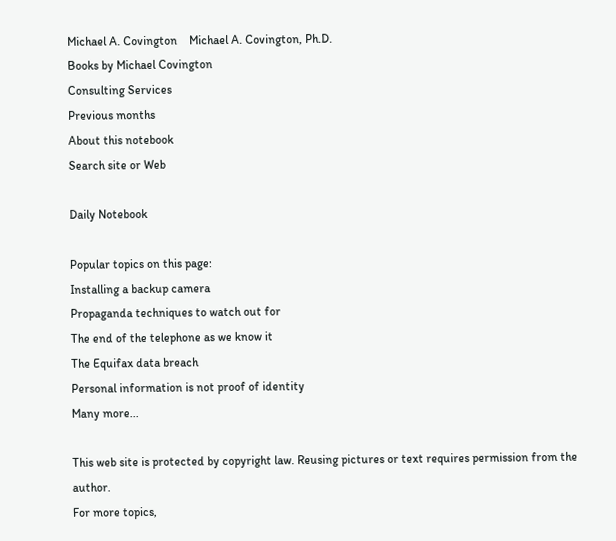Michael A. Covington    Michael A. Covington, Ph.D.
Books by Michael Covington
Consulting Services
Previous months
About this notebook
Search site or Web

Daily Notebook

Popular topics on this page:
Installing a backup camera
Propaganda techniques to watch out for
The end of the telephone as we know it
The Equifax data breach
Personal information is not proof of identity
Many more...

This web site is protected by copyright law. Reusing pictures or text requires permission from the author.
For more topics,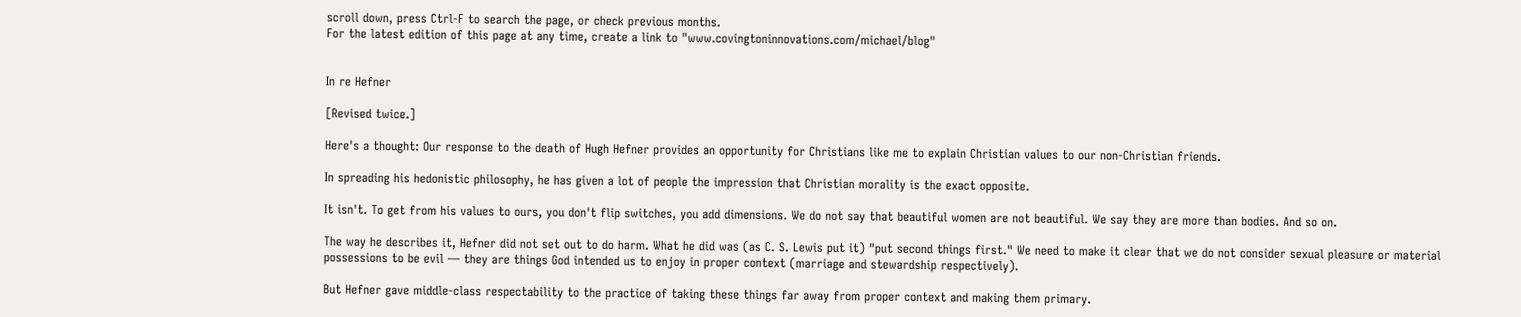scroll down, press Ctrl-F to search the page, or check previous months.
For the latest edition of this page at any time, create a link to "www.covingtoninnovations.com/michael/blog"


In re Hefner

[Revised twice.]

Here's a thought: Our response to the death of Hugh Hefner provides an opportunity for Christians like me to explain Christian values to our non-Christian friends.

In spreading his hedonistic philosophy, he has given a lot of people the impression that Christian morality is the exact opposite.

It isn't. To get from his values to ours, you don't flip switches, you add dimensions. We do not say that beautiful women are not beautiful. We say they are more than bodies. And so on.

The way he describes it, Hefner did not set out to do harm. What he did was (as C. S. Lewis put it) "put second things first." We need to make it clear that we do not consider sexual pleasure or material possessions to be evil — they are things God intended us to enjoy in proper context (marriage and stewardship respectively).

But Hefner gave middle-class respectability to the practice of taking these things far away from proper context and making them primary.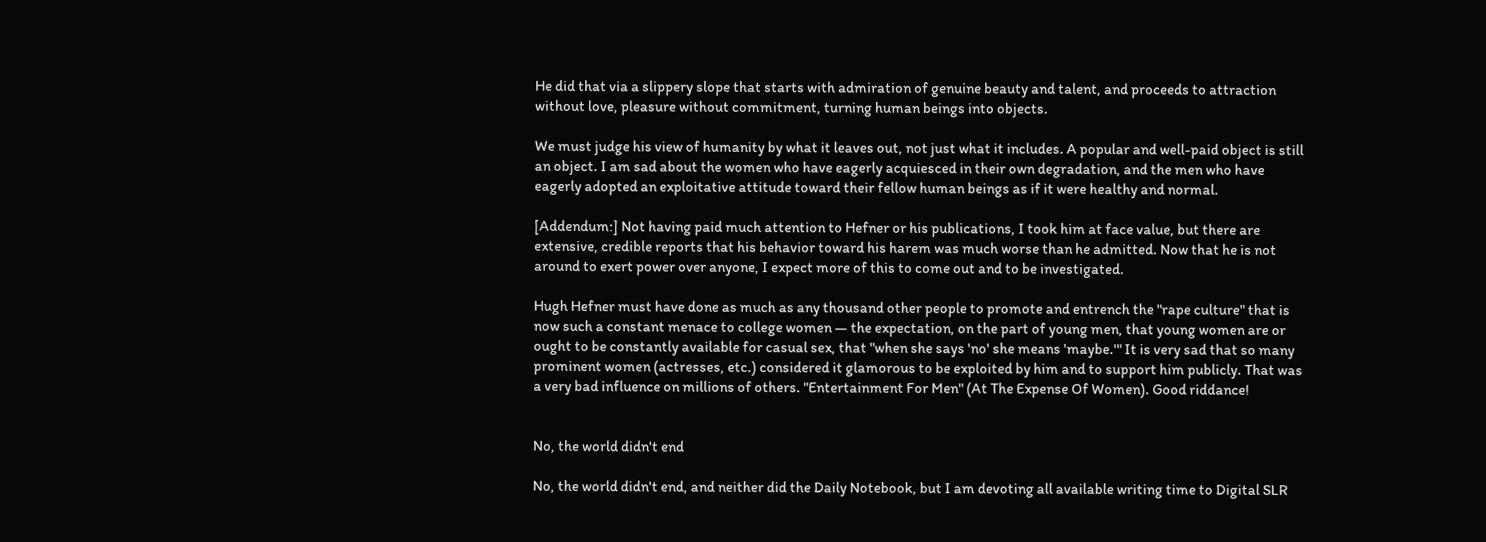He did that via a slippery slope that starts with admiration of genuine beauty and talent, and proceeds to attraction without love, pleasure without commitment, turning human beings into objects.

We must judge his view of humanity by what it leaves out, not just what it includes. A popular and well-paid object is still an object. I am sad about the women who have eagerly acquiesced in their own degradation, and the men who have eagerly adopted an exploitative attitude toward their fellow human beings as if it were healthy and normal.

[Addendum:] Not having paid much attention to Hefner or his publications, I took him at face value, but there are extensive, credible reports that his behavior toward his harem was much worse than he admitted. Now that he is not around to exert power over anyone, I expect more of this to come out and to be investigated.

Hugh Hefner must have done as much as any thousand other people to promote and entrench the "rape culture" that is now such a constant menace to college women — the expectation, on the part of young men, that young women are or ought to be constantly available for casual sex, that "when she says 'no' she means 'maybe.'" It is very sad that so many prominent women (actresses, etc.) considered it glamorous to be exploited by him and to support him publicly. That was a very bad influence on millions of others. "Entertainment For Men" (At The Expense Of Women). Good riddance!


No, the world didn't end

No, the world didn't end, and neither did the Daily Notebook, but I am devoting all available writing time to Digital SLR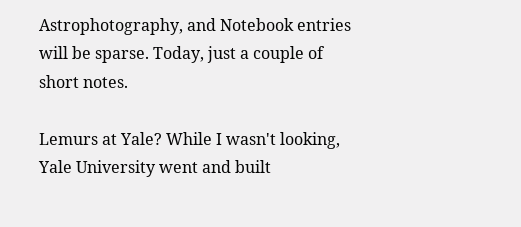Astrophotography, and Notebook entries will be sparse. Today, just a couple of short notes.

Lemurs at Yale? While I wasn't looking, Yale University went and built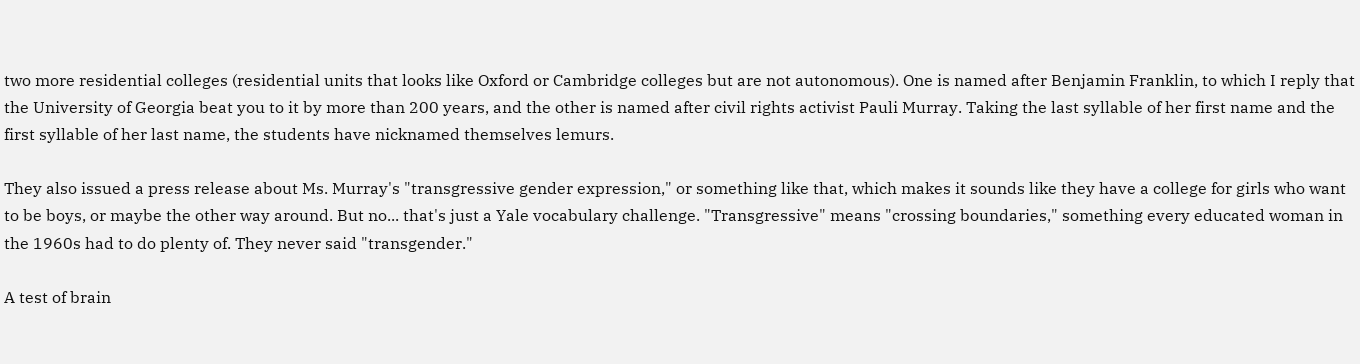two more residential colleges (residential units that looks like Oxford or Cambridge colleges but are not autonomous). One is named after Benjamin Franklin, to which I reply that the University of Georgia beat you to it by more than 200 years, and the other is named after civil rights activist Pauli Murray. Taking the last syllable of her first name and the first syllable of her last name, the students have nicknamed themselves lemurs.

They also issued a press release about Ms. Murray's "transgressive gender expression," or something like that, which makes it sounds like they have a college for girls who want to be boys, or maybe the other way around. But no... that's just a Yale vocabulary challenge. "Transgressive" means "crossing boundaries," something every educated woman in the 1960s had to do plenty of. They never said "transgender."

A test of brain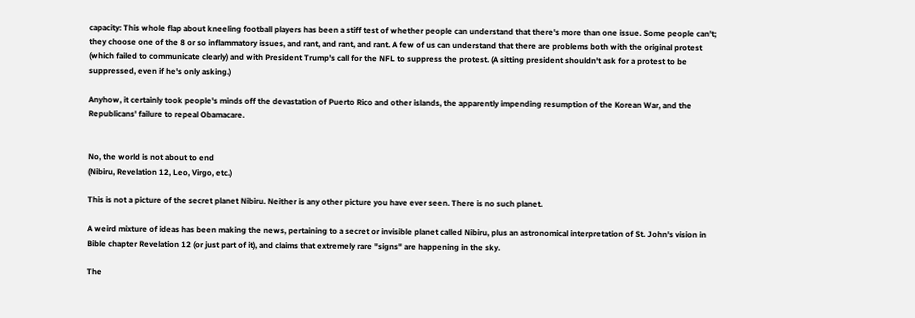capacity: This whole flap about kneeling football players has been a stiff test of whether people can understand that there's more than one issue. Some people can't; they choose one of the 8 or so inflammatory issues, and rant, and rant, and rant. A few of us can understand that there are problems both with the original protest (which failed to communicate clearly) and with President Trump's call for the NFL to suppress the protest. (A sitting president shouldn't ask for a protest to be suppressed, even if he's only asking.)

Anyhow, it certainly took people's minds off the devastation of Puerto Rico and other islands, the apparently impending resumption of the Korean War, and the Republicans' failure to repeal Obamacare.


No, the world is not about to end
(Nibiru, Revelation 12, Leo, Virgo, etc.)

This is not a picture of the secret planet Nibiru. Neither is any other picture you have ever seen. There is no such planet.

A weird mixture of ideas has been making the news, pertaining to a secret or invisible planet called Nibiru, plus an astronomical interpretation of St. John's vision in Bible chapter Revelation 12 (or just part of it), and claims that extremely rare "signs" are happening in the sky.

The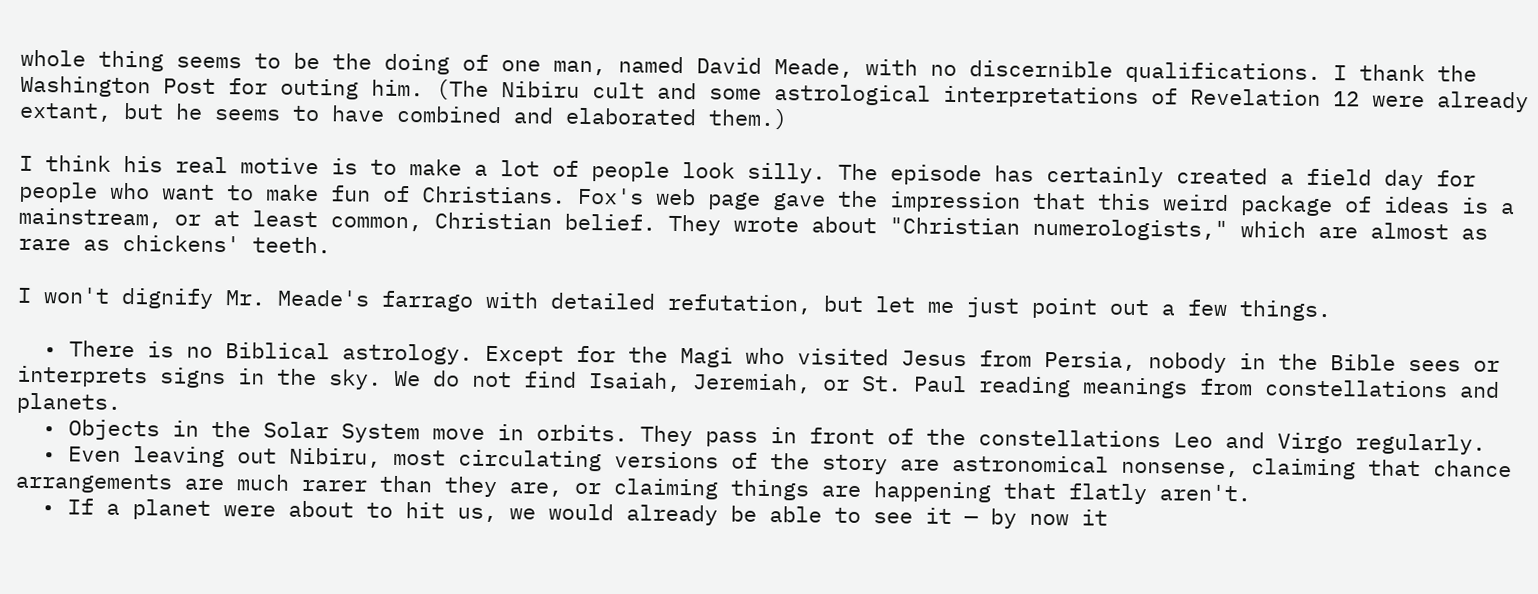whole thing seems to be the doing of one man, named David Meade, with no discernible qualifications. I thank the Washington Post for outing him. (The Nibiru cult and some astrological interpretations of Revelation 12 were already extant, but he seems to have combined and elaborated them.)

I think his real motive is to make a lot of people look silly. The episode has certainly created a field day for people who want to make fun of Christians. Fox's web page gave the impression that this weird package of ideas is a mainstream, or at least common, Christian belief. They wrote about "Christian numerologists," which are almost as rare as chickens' teeth.

I won't dignify Mr. Meade's farrago with detailed refutation, but let me just point out a few things.

  • There is no Biblical astrology. Except for the Magi who visited Jesus from Persia, nobody in the Bible sees or interprets signs in the sky. We do not find Isaiah, Jeremiah, or St. Paul reading meanings from constellations and planets.
  • Objects in the Solar System move in orbits. They pass in front of the constellations Leo and Virgo regularly.
  • Even leaving out Nibiru, most circulating versions of the story are astronomical nonsense, claiming that chance arrangements are much rarer than they are, or claiming things are happening that flatly aren't.
  • If a planet were about to hit us, we would already be able to see it — by now it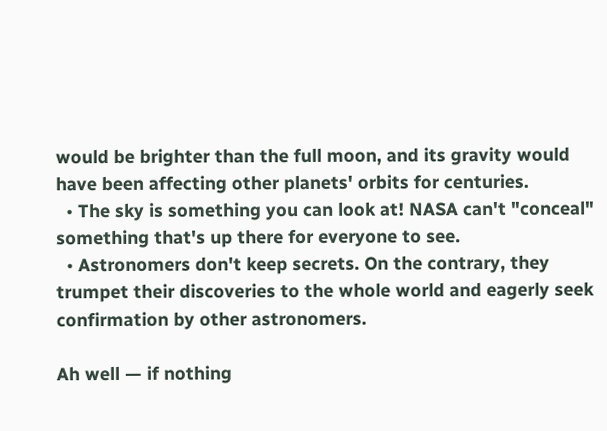would be brighter than the full moon, and its gravity would have been affecting other planets' orbits for centuries.
  • The sky is something you can look at! NASA can't "conceal" something that's up there for everyone to see.
  • Astronomers don't keep secrets. On the contrary, they trumpet their discoveries to the whole world and eagerly seek confirmation by other astronomers.

Ah well — if nothing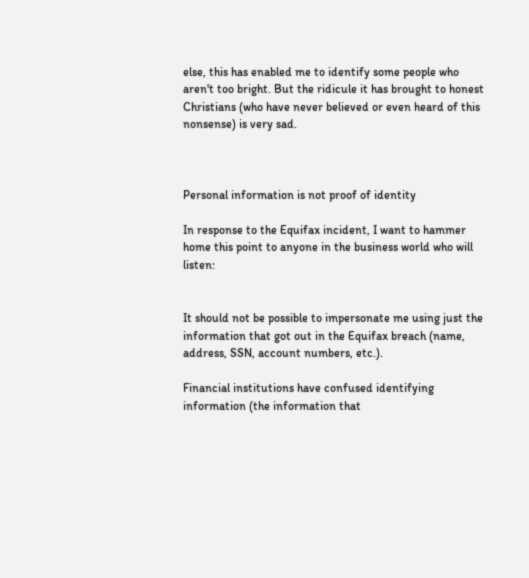else, this has enabled me to identify some people who aren't too bright. But the ridicule it has brought to honest Christians (who have never believed or even heard of this nonsense) is very sad.



Personal information is not proof of identity

In response to the Equifax incident, I want to hammer home this point to anyone in the business world who will listen:


It should not be possible to impersonate me using just the information that got out in the Equifax breach (name, address, SSN, account numbers, etc.).

Financial institutions have confused identifying information (the information that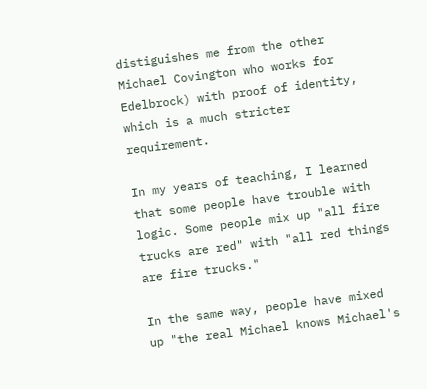distiguishes me from the other Michael Covington who works for Edelbrock) with proof of identity, which is a much stricter requirement.

In my years of teaching, I learned that some people have trouble with logic. Some people mix up "all fire trucks are red" with "all red things are fire trucks."

In the same way, people have mixed up "the real Michael knows Michael's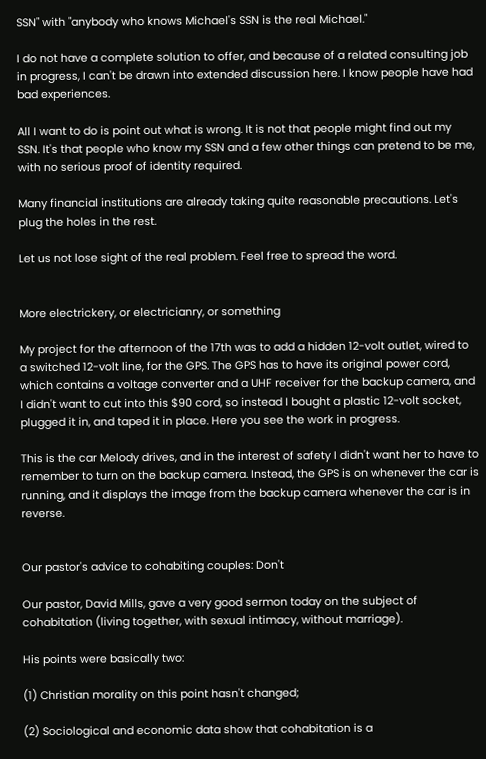SSN" with "anybody who knows Michael's SSN is the real Michael."

I do not have a complete solution to offer, and because of a related consulting job in progress, I can't be drawn into extended discussion here. I know people have had bad experiences.

All I want to do is point out what is wrong. It is not that people might find out my SSN. It's that people who know my SSN and a few other things can pretend to be me, with no serious proof of identity required.

Many financial institutions are already taking quite reasonable precautions. Let's plug the holes in the rest.

Let us not lose sight of the real problem. Feel free to spread the word.


More electrickery, or electricianry, or something

My project for the afternoon of the 17th was to add a hidden 12-volt outlet, wired to a switched 12-volt line, for the GPS. The GPS has to have its original power cord, which contains a voltage converter and a UHF receiver for the backup camera, and I didn't want to cut into this $90 cord, so instead I bought a plastic 12-volt socket, plugged it in, and taped it in place. Here you see the work in progress.

This is the car Melody drives, and in the interest of safety I didn't want her to have to remember to turn on the backup camera. Instead, the GPS is on whenever the car is running, and it displays the image from the backup camera whenever the car is in reverse.


Our pastor's advice to cohabiting couples: Don't

Our pastor, David Mills, gave a very good sermon today on the subject of cohabitation (living together, with sexual intimacy, without marriage).

His points were basically two:

(1) Christian morality on this point hasn't changed;

(2) Sociological and economic data show that cohabitation is a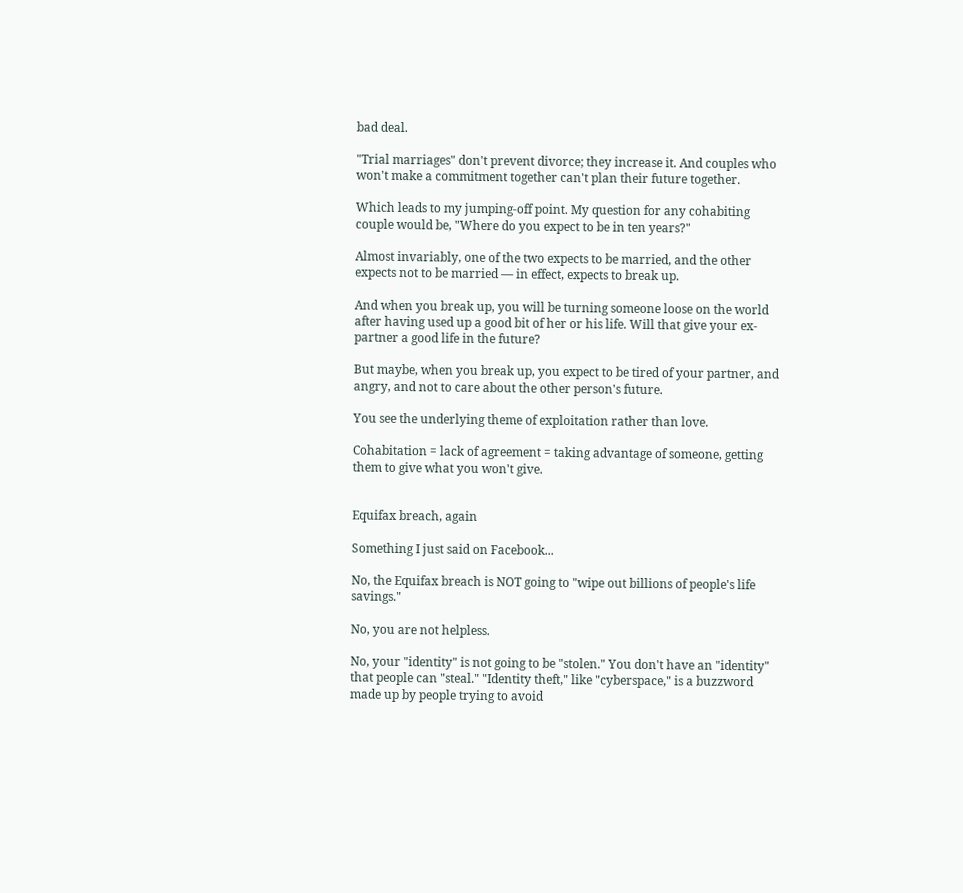bad deal.

"Trial marriages" don't prevent divorce; they increase it. And couples who won't make a commitment together can't plan their future together.

Which leads to my jumping-off point. My question for any cohabiting couple would be, "Where do you expect to be in ten years?"

Almost invariably, one of the two expects to be married, and the other expects not to be married — in effect, expects to break up.

And when you break up, you will be turning someone loose on the world after having used up a good bit of her or his life. Will that give your ex-partner a good life in the future?

But maybe, when you break up, you expect to be tired of your partner, and angry, and not to care about the other person's future.

You see the underlying theme of exploitation rather than love.

Cohabitation = lack of agreement = taking advantage of someone, getting them to give what you won't give.


Equifax breach, again

Something I just said on Facebook...

No, the Equifax breach is NOT going to "wipe out billions of people's life savings."

No, you are not helpless.

No, your "identity" is not going to be "stolen." You don't have an "identity" that people can "steal." "Identity theft," like "cyberspace," is a buzzword made up by people trying to avoid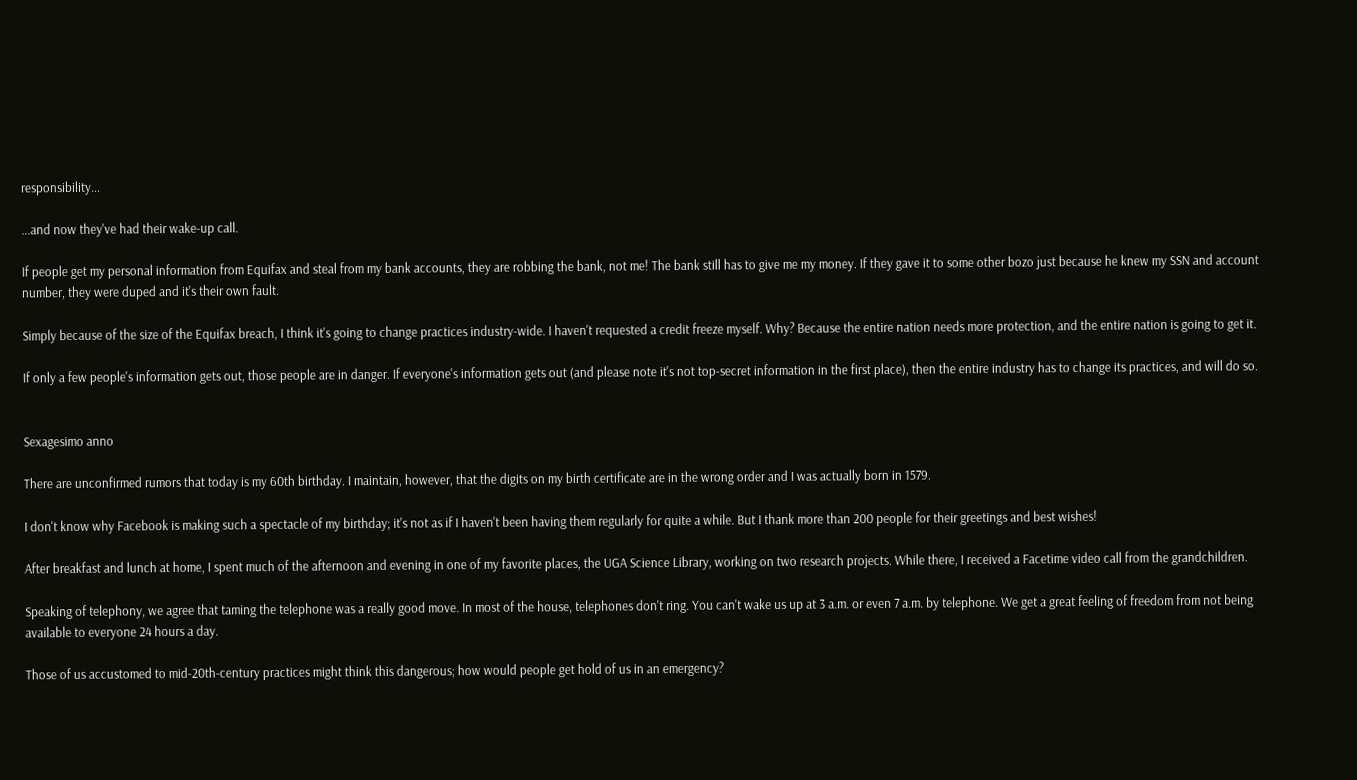responsibility...

...and now they've had their wake-up call.

If people get my personal information from Equifax and steal from my bank accounts, they are robbing the bank, not me! The bank still has to give me my money. If they gave it to some other bozo just because he knew my SSN and account number, they were duped and it's their own fault.

Simply because of the size of the Equifax breach, I think it's going to change practices industry-wide. I haven't requested a credit freeze myself. Why? Because the entire nation needs more protection, and the entire nation is going to get it.

If only a few people's information gets out, those people are in danger. If everyone's information gets out (and please note it's not top-secret information in the first place), then the entire industry has to change its practices, and will do so.


Sexagesimo anno

There are unconfirmed rumors that today is my 60th birthday. I maintain, however, that the digits on my birth certificate are in the wrong order and I was actually born in 1579.

I don't know why Facebook is making such a spectacle of my birthday; it's not as if I haven't been having them regularly for quite a while. But I thank more than 200 people for their greetings and best wishes!

After breakfast and lunch at home, I spent much of the afternoon and evening in one of my favorite places, the UGA Science Library, working on two research projects. While there, I received a Facetime video call from the grandchildren.

Speaking of telephony, we agree that taming the telephone was a really good move. In most of the house, telephones don't ring. You can't wake us up at 3 a.m. or even 7 a.m. by telephone. We get a great feeling of freedom from not being available to everyone 24 hours a day.

Those of us accustomed to mid-20th-century practices might think this dangerous; how would people get hold of us in an emergency?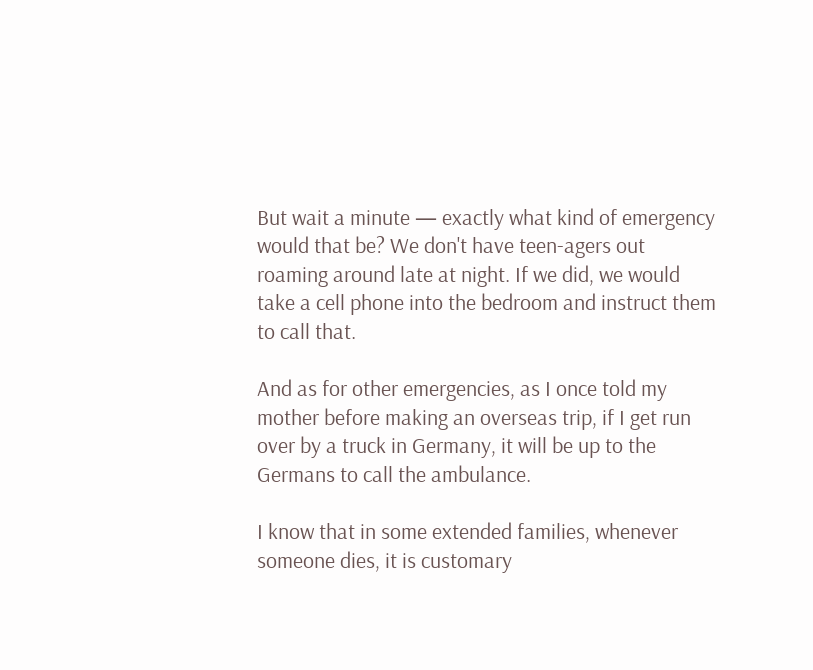But wait a minute — exactly what kind of emergency would that be? We don't have teen-agers out roaming around late at night. If we did, we would take a cell phone into the bedroom and instruct them to call that.

And as for other emergencies, as I once told my mother before making an overseas trip, if I get run over by a truck in Germany, it will be up to the Germans to call the ambulance.

I know that in some extended families, whenever someone dies, it is customary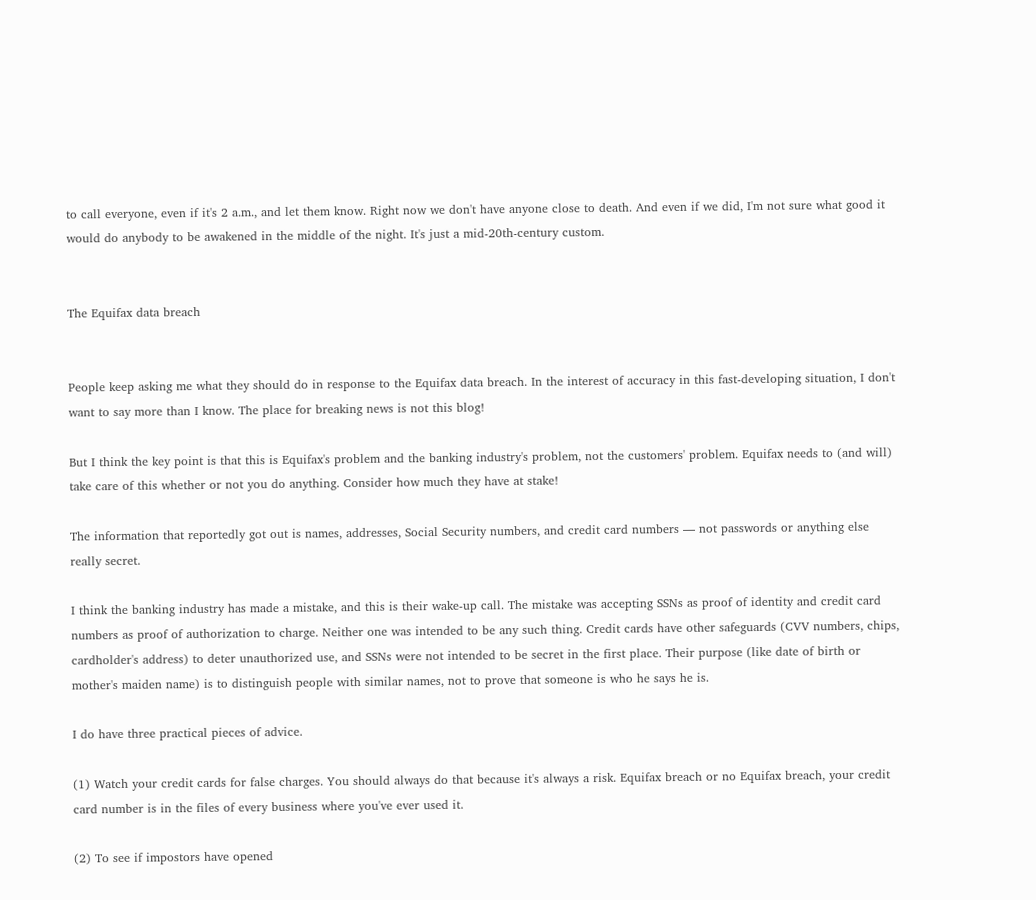to call everyone, even if it's 2 a.m., and let them know. Right now we don't have anyone close to death. And even if we did, I'm not sure what good it would do anybody to be awakened in the middle of the night. It's just a mid-20th-century custom.


The Equifax data breach


People keep asking me what they should do in response to the Equifax data breach. In the interest of accuracy in this fast-developing situation, I don't want to say more than I know. The place for breaking news is not this blog!

But I think the key point is that this is Equifax's problem and the banking industry's problem, not the customers' problem. Equifax needs to (and will) take care of this whether or not you do anything. Consider how much they have at stake!

The information that reportedly got out is names, addresses, Social Security numbers, and credit card numbers — not passwords or anything else really secret.

I think the banking industry has made a mistake, and this is their wake-up call. The mistake was accepting SSNs as proof of identity and credit card numbers as proof of authorization to charge. Neither one was intended to be any such thing. Credit cards have other safeguards (CVV numbers, chips, cardholder's address) to deter unauthorized use, and SSNs were not intended to be secret in the first place. Their purpose (like date of birth or mother's maiden name) is to distinguish people with similar names, not to prove that someone is who he says he is.

I do have three practical pieces of advice.

(1) Watch your credit cards for false charges. You should always do that because it's always a risk. Equifax breach or no Equifax breach, your credit card number is in the files of every business where you've ever used it.

(2) To see if impostors have opened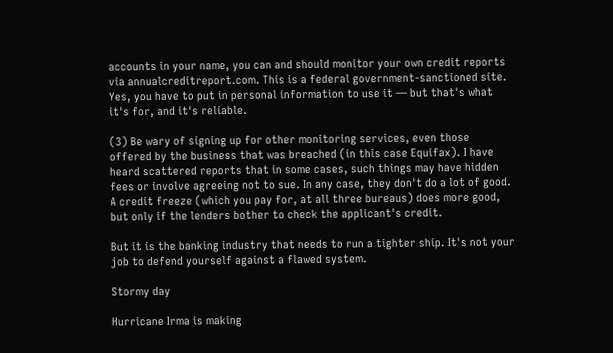accounts in your name, you can and should monitor your own credit reports via annualcreditreport.com. This is a federal government-sanctioned site. Yes, you have to put in personal information to use it — but that's what it's for, and it's reliable.

(3) Be wary of signing up for other monitoring services, even those offered by the business that was breached (in this case Equifax). I have heard scattered reports that in some cases, such things may have hidden fees or involve agreeing not to sue. In any case, they don't do a lot of good. A credit freeze (which you pay for, at all three bureaus) does more good, but only if the lenders bother to check the applicant's credit.

But it is the banking industry that needs to run a tighter ship. It's not your job to defend yourself against a flawed system.

Stormy day

Hurricane Irma is making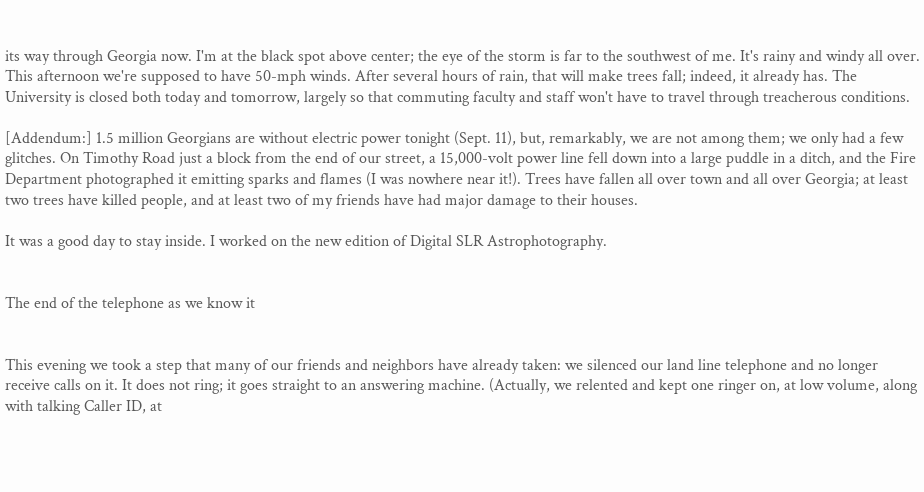its way through Georgia now. I'm at the black spot above center; the eye of the storm is far to the southwest of me. It's rainy and windy all over. This afternoon we're supposed to have 50-mph winds. After several hours of rain, that will make trees fall; indeed, it already has. The University is closed both today and tomorrow, largely so that commuting faculty and staff won't have to travel through treacherous conditions.

[Addendum:] 1.5 million Georgians are without electric power tonight (Sept. 11), but, remarkably, we are not among them; we only had a few glitches. On Timothy Road just a block from the end of our street, a 15,000-volt power line fell down into a large puddle in a ditch, and the Fire Department photographed it emitting sparks and flames (I was nowhere near it!). Trees have fallen all over town and all over Georgia; at least two trees have killed people, and at least two of my friends have had major damage to their houses.

It was a good day to stay inside. I worked on the new edition of Digital SLR Astrophotography.


The end of the telephone as we know it


This evening we took a step that many of our friends and neighbors have already taken: we silenced our land line telephone and no longer receive calls on it. It does not ring; it goes straight to an answering machine. (Actually, we relented and kept one ringer on, at low volume, along with talking Caller ID, at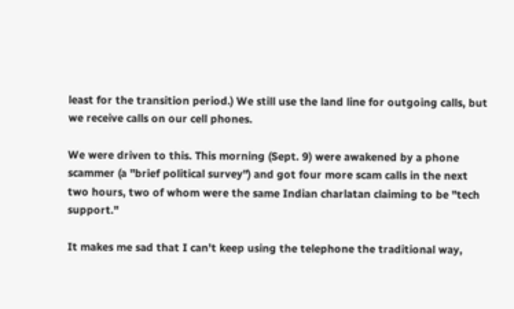least for the transition period.) We still use the land line for outgoing calls, but we receive calls on our cell phones.

We were driven to this. This morning (Sept. 9) were awakened by a phone scammer (a "brief political survey") and got four more scam calls in the next two hours, two of whom were the same Indian charlatan claiming to be "tech support."

It makes me sad that I can't keep using the telephone the traditional way,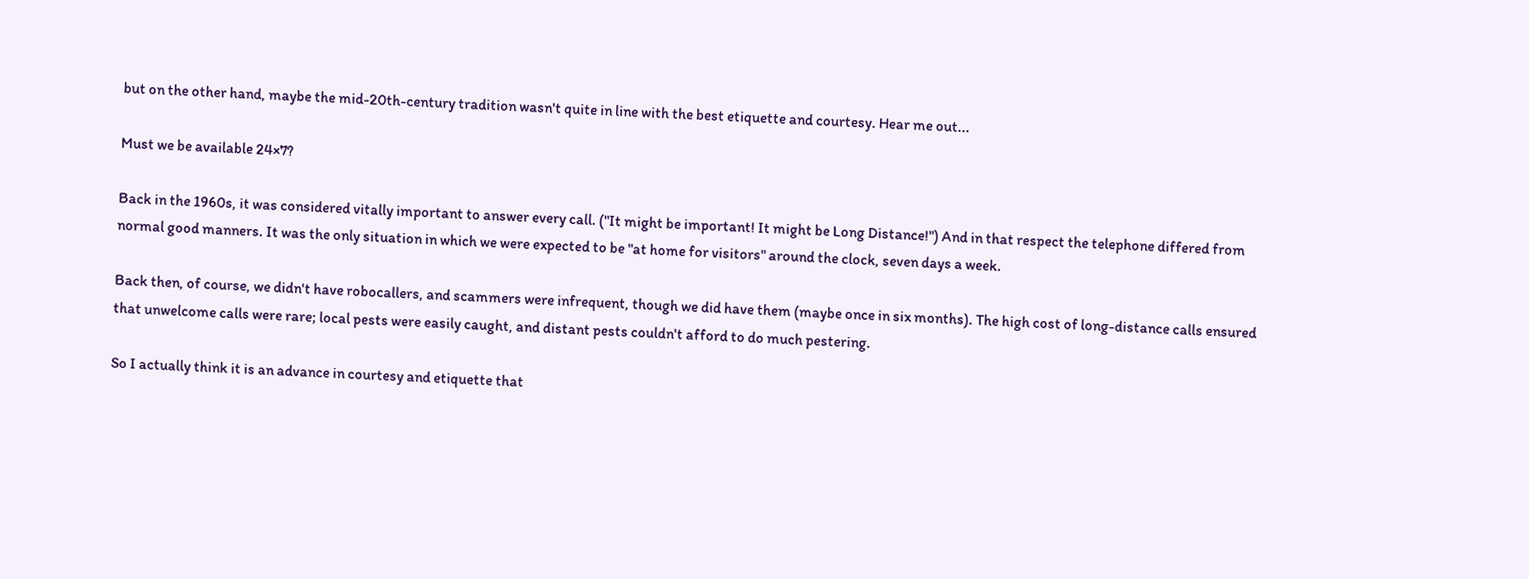but on the other hand, maybe the mid-20th-century tradition wasn't quite in line with the best etiquette and courtesy. Hear me out...

Must we be available 24×7?

Back in the 1960s, it was considered vitally important to answer every call. ("It might be important! It might be Long Distance!") And in that respect the telephone differed from normal good manners. It was the only situation in which we were expected to be "at home for visitors" around the clock, seven days a week.

Back then, of course, we didn't have robocallers, and scammers were infrequent, though we did have them (maybe once in six months). The high cost of long-distance calls ensured that unwelcome calls were rare; local pests were easily caught, and distant pests couldn't afford to do much pestering.

So I actually think it is an advance in courtesy and etiquette that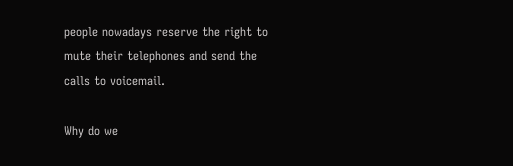people nowadays reserve the right to mute their telephones and send the calls to voicemail.

Why do we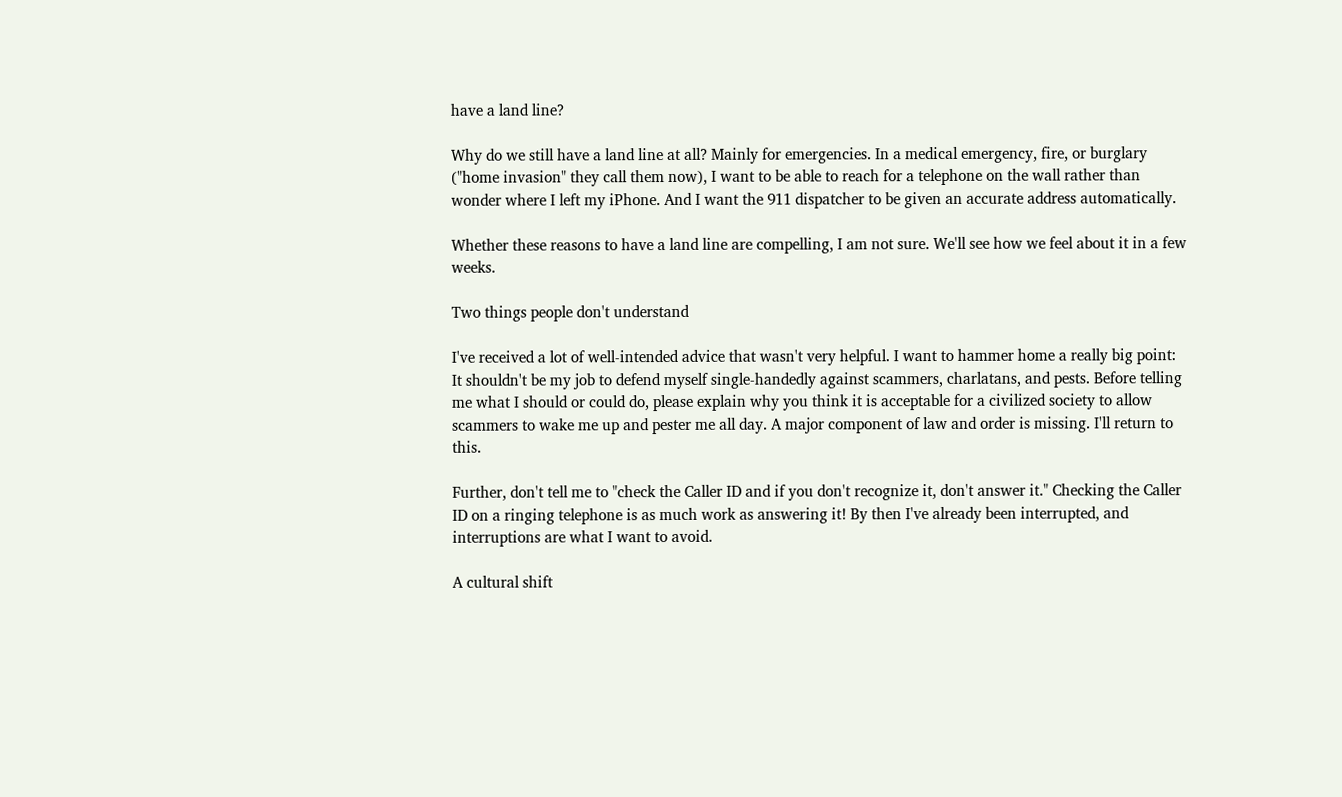have a land line?

Why do we still have a land line at all? Mainly for emergencies. In a medical emergency, fire, or burglary ("home invasion" they call them now), I want to be able to reach for a telephone on the wall rather than wonder where I left my iPhone. And I want the 911 dispatcher to be given an accurate address automatically.

Whether these reasons to have a land line are compelling, I am not sure. We'll see how we feel about it in a few weeks.

Two things people don't understand

I've received a lot of well-intended advice that wasn't very helpful. I want to hammer home a really big point: It shouldn't be my job to defend myself single-handedly against scammers, charlatans, and pests. Before telling me what I should or could do, please explain why you think it is acceptable for a civilized society to allow scammers to wake me up and pester me all day. A major component of law and order is missing. I'll return to this.

Further, don't tell me to "check the Caller ID and if you don't recognize it, don't answer it." Checking the Caller ID on a ringing telephone is as much work as answering it! By then I've already been interrupted, and interruptions are what I want to avoid.

A cultural shift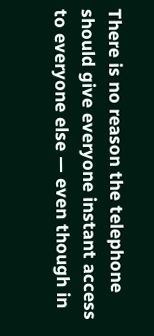There is no reason the telephone should give everyone instant access to everyone else — even though in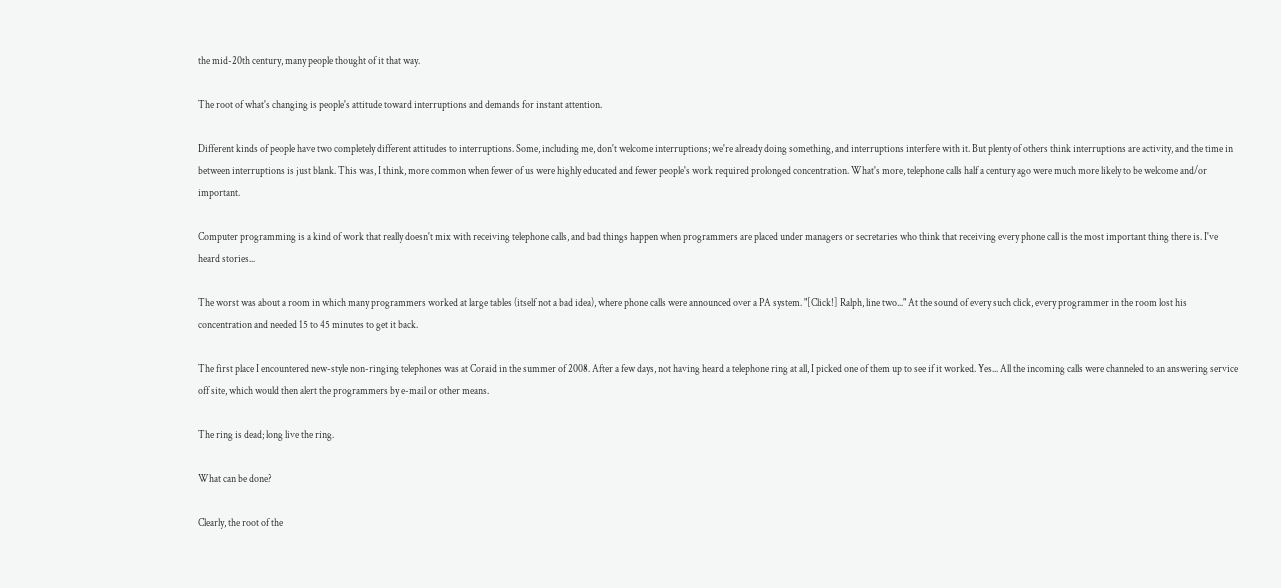the mid-20th century, many people thought of it that way.

The root of what's changing is people's attitude toward interruptions and demands for instant attention.

Different kinds of people have two completely different attitudes to interruptions. Some, including me, don't welcome interruptions; we're already doing something, and interruptions interfere with it. But plenty of others think interruptions are activity, and the time in between interruptions is just blank. This was, I think, more common when fewer of us were highly educated and fewer people's work required prolonged concentration. What's more, telephone calls half a century ago were much more likely to be welcome and/or important.

Computer programming is a kind of work that really doesn't mix with receiving telephone calls, and bad things happen when programmers are placed under managers or secretaries who think that receiving every phone call is the most important thing there is. I've heard stories...

The worst was about a room in which many programmers worked at large tables (itself not a bad idea), where phone calls were announced over a PA system. "[Click!] Ralph, line two..." At the sound of every such click, every programmer in the room lost his concentration and needed 15 to 45 minutes to get it back.

The first place I encountered new-style non-ringing telephones was at Coraid in the summer of 2008. After a few days, not having heard a telephone ring at all, I picked one of them up to see if it worked. Yes... All the incoming calls were channeled to an answering service off site, which would then alert the programmers by e-mail or other means.

The ring is dead; long live the ring.

What can be done?

Clearly, the root of the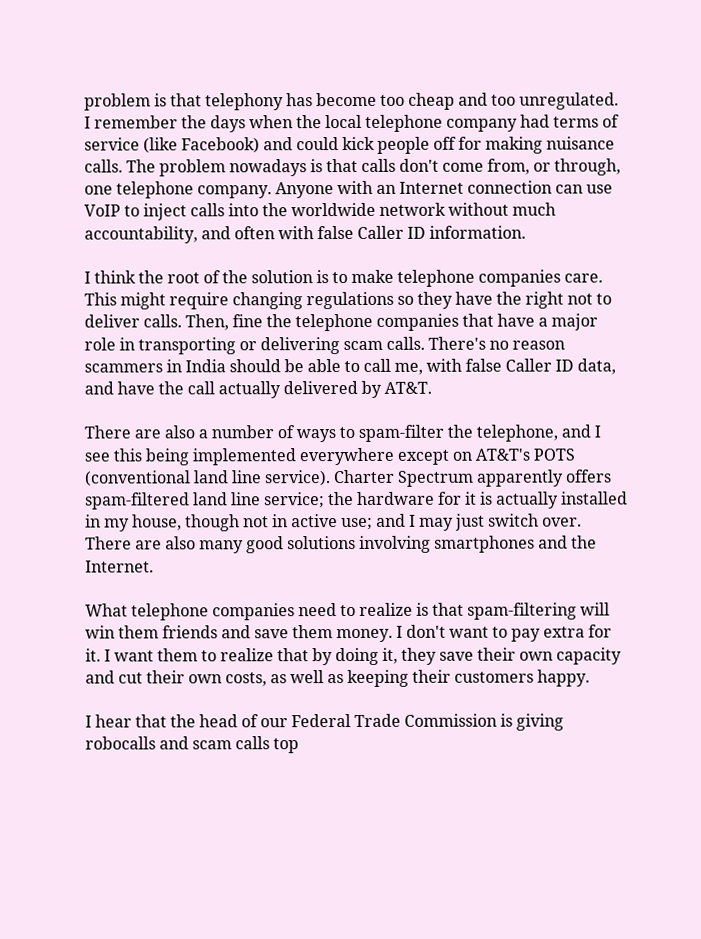problem is that telephony has become too cheap and too unregulated. I remember the days when the local telephone company had terms of service (like Facebook) and could kick people off for making nuisance calls. The problem nowadays is that calls don't come from, or through, one telephone company. Anyone with an Internet connection can use VoIP to inject calls into the worldwide network without much accountability, and often with false Caller ID information.

I think the root of the solution is to make telephone companies care. This might require changing regulations so they have the right not to deliver calls. Then, fine the telephone companies that have a major role in transporting or delivering scam calls. There's no reason scammers in India should be able to call me, with false Caller ID data, and have the call actually delivered by AT&T.

There are also a number of ways to spam-filter the telephone, and I see this being implemented everywhere except on AT&T's POTS (conventional land line service). Charter Spectrum apparently offers spam-filtered land line service; the hardware for it is actually installed in my house, though not in active use; and I may just switch over. There are also many good solutions involving smartphones and the Internet.

What telephone companies need to realize is that spam-filtering will win them friends and save them money. I don't want to pay extra for it. I want them to realize that by doing it, they save their own capacity and cut their own costs, as well as keeping their customers happy.

I hear that the head of our Federal Trade Commission is giving robocalls and scam calls top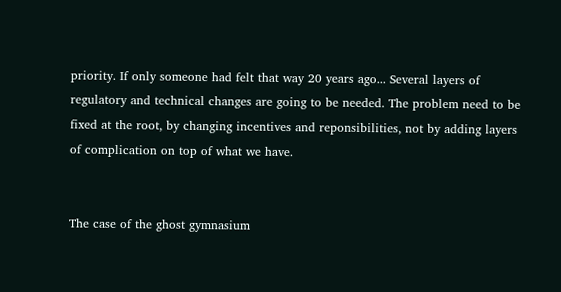priority. If only someone had felt that way 20 years ago... Several layers of regulatory and technical changes are going to be needed. The problem need to be fixed at the root, by changing incentives and reponsibilities, not by adding layers of complication on top of what we have.


The case of the ghost gymnasium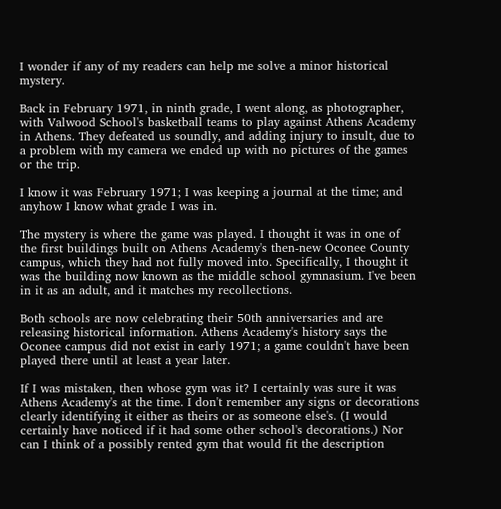I wonder if any of my readers can help me solve a minor historical mystery.

Back in February 1971, in ninth grade, I went along, as photographer, with Valwood School's basketball teams to play against Athens Academy in Athens. They defeated us soundly, and adding injury to insult, due to a problem with my camera we ended up with no pictures of the games or the trip.

I know it was February 1971; I was keeping a journal at the time; and anyhow I know what grade I was in.

The mystery is where the game was played. I thought it was in one of the first buildings built on Athens Academy's then-new Oconee County campus, which they had not fully moved into. Specifically, I thought it was the building now known as the middle school gymnasium. I've been in it as an adult, and it matches my recollections.

Both schools are now celebrating their 50th anniversaries and are releasing historical information. Athens Academy's history says the Oconee campus did not exist in early 1971; a game couldn't have been played there until at least a year later.

If I was mistaken, then whose gym was it? I certainly was sure it was Athens Academy's at the time. I don't remember any signs or decorations clearly identifying it either as theirs or as someone else's. (I would certainly have noticed if it had some other school's decorations.) Nor can I think of a possibly rented gym that would fit the description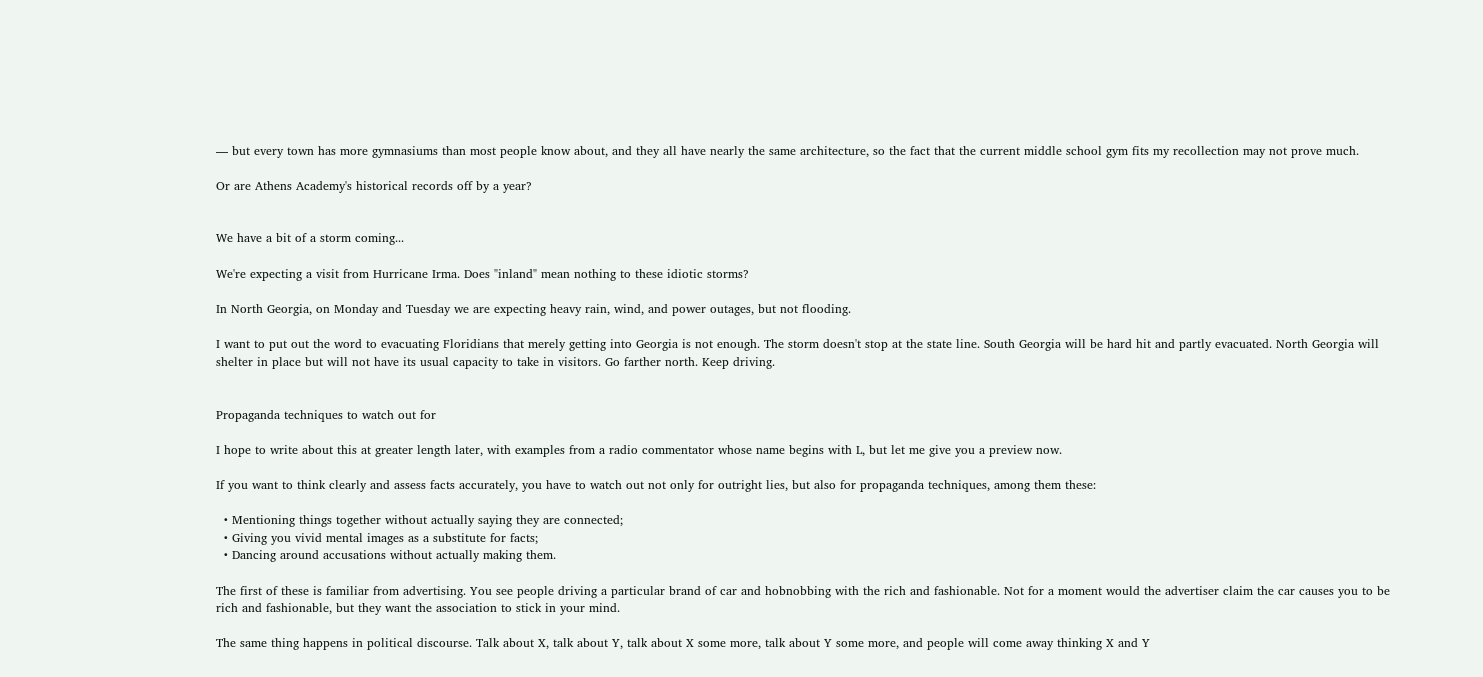— but every town has more gymnasiums than most people know about, and they all have nearly the same architecture, so the fact that the current middle school gym fits my recollection may not prove much.

Or are Athens Academy's historical records off by a year?


We have a bit of a storm coming...

We're expecting a visit from Hurricane Irma. Does "inland" mean nothing to these idiotic storms?

In North Georgia, on Monday and Tuesday we are expecting heavy rain, wind, and power outages, but not flooding.

I want to put out the word to evacuating Floridians that merely getting into Georgia is not enough. The storm doesn't stop at the state line. South Georgia will be hard hit and partly evacuated. North Georgia will shelter in place but will not have its usual capacity to take in visitors. Go farther north. Keep driving.


Propaganda techniques to watch out for

I hope to write about this at greater length later, with examples from a radio commentator whose name begins with L, but let me give you a preview now.

If you want to think clearly and assess facts accurately, you have to watch out not only for outright lies, but also for propaganda techniques, among them these:

  • Mentioning things together without actually saying they are connected;
  • Giving you vivid mental images as a substitute for facts;
  • Dancing around accusations without actually making them.

The first of these is familiar from advertising. You see people driving a particular brand of car and hobnobbing with the rich and fashionable. Not for a moment would the advertiser claim the car causes you to be rich and fashionable, but they want the association to stick in your mind.

The same thing happens in political discourse. Talk about X, talk about Y, talk about X some more, talk about Y some more, and people will come away thinking X and Y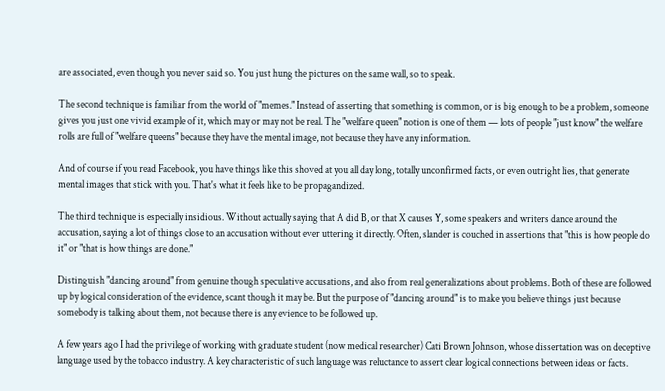are associated, even though you never said so. You just hung the pictures on the same wall, so to speak.

The second technique is familiar from the world of "memes." Instead of asserting that something is common, or is big enough to be a problem, someone gives you just one vivid example of it, which may or may not be real. The "welfare queen" notion is one of them — lots of people "just know" the welfare rolls are full of "welfare queens" because they have the mental image, not because they have any information.

And of course if you read Facebook, you have things like this shoved at you all day long, totally unconfirmed facts, or even outright lies, that generate mental images that stick with you. That's what it feels like to be propagandized.

The third technique is especially insidious. Without actually saying that A did B, or that X causes Y, some speakers and writers dance around the accusation, saying a lot of things close to an accusation without ever uttering it directly. Often, slander is couched in assertions that "this is how people do it" or "that is how things are done."

Distinguish "dancing around" from genuine though speculative accusations, and also from real generalizations about problems. Both of these are followed up by logical consideration of the evidence, scant though it may be. But the purpose of "dancing around" is to make you believe things just because somebody is talking about them, not because there is any evience to be followed up.

A few years ago I had the privilege of working with graduate student (now medical researcher) Cati Brown Johnson, whose dissertation was on deceptive language used by the tobacco industry. A key characteristic of such language was reluctance to assert clear logical connections between ideas or facts.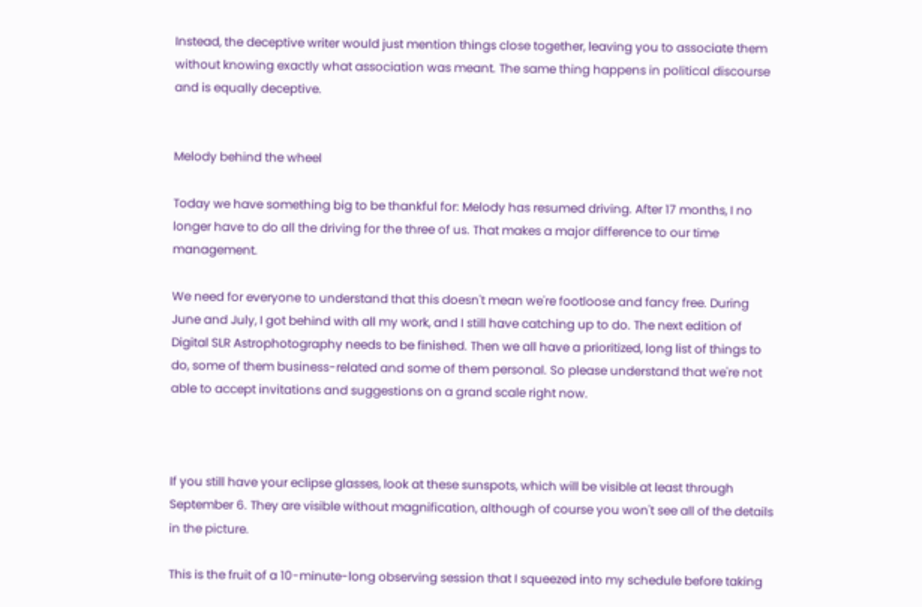Instead, the deceptive writer would just mention things close together, leaving you to associate them without knowing exactly what association was meant. The same thing happens in political discourse and is equally deceptive.


Melody behind the wheel

Today we have something big to be thankful for: Melody has resumed driving. After 17 months, I no longer have to do all the driving for the three of us. That makes a major difference to our time management.

We need for everyone to understand that this doesn't mean we're footloose and fancy free. During June and July, I got behind with all my work, and I still have catching up to do. The next edition of Digital SLR Astrophotography needs to be finished. Then we all have a prioritized, long list of things to do, some of them business-related and some of them personal. So please understand that we're not able to accept invitations and suggestions on a grand scale right now.



If you still have your eclipse glasses, look at these sunspots, which will be visible at least through September 6. They are visible without magnification, although of course you won't see all of the details in the picture.

This is the fruit of a 10-minute-long observing session that I squeezed into my schedule before taking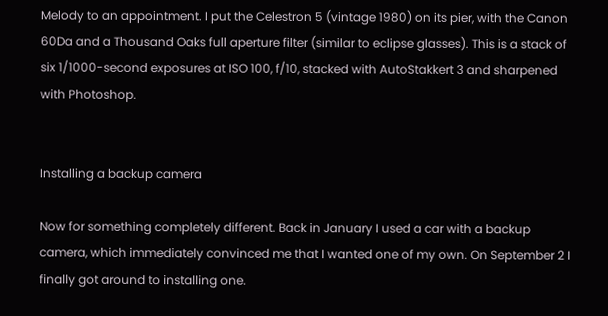Melody to an appointment. I put the Celestron 5 (vintage 1980) on its pier, with the Canon 60Da and a Thousand Oaks full aperture filter (similar to eclipse glasses). This is a stack of six 1/1000-second exposures at ISO 100, f/10, stacked with AutoStakkert 3 and sharpened with Photoshop.


Installing a backup camera

Now for something completely different. Back in January I used a car with a backup camera, which immediately convinced me that I wanted one of my own. On September 2 I finally got around to installing one.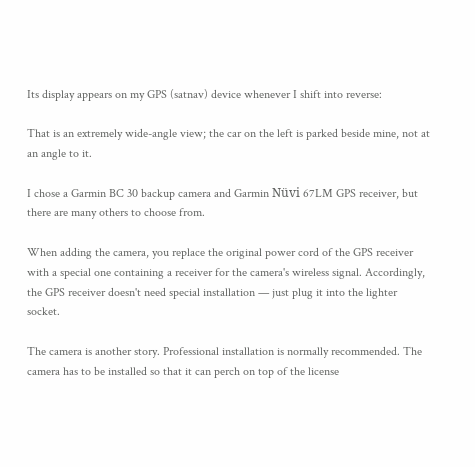Its display appears on my GPS (satnav) device whenever I shift into reverse:

That is an extremely wide-angle view; the car on the left is parked beside mine, not at an angle to it.

I chose a Garmin BC 30 backup camera and Garmin Nüvi 67LM GPS receiver, but there are many others to choose from.

When adding the camera, you replace the original power cord of the GPS receiver with a special one containing a receiver for the camera's wireless signal. Accordingly, the GPS receiver doesn't need special installation — just plug it into the lighter socket.

The camera is another story. Professional installation is normally recommended. The camera has to be installed so that it can perch on top of the license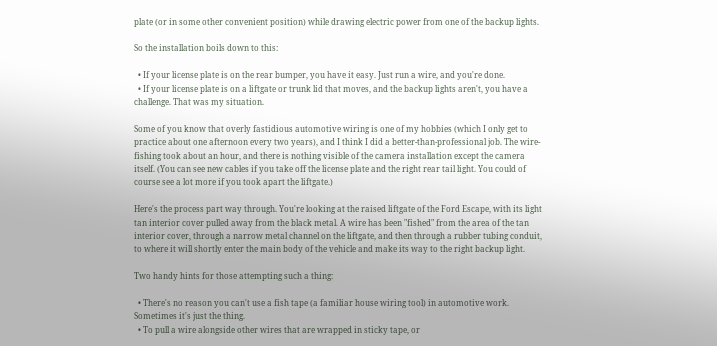plate (or in some other convenient position) while drawing electric power from one of the backup lights.

So the installation boils down to this:

  • If your license plate is on the rear bumper, you have it easy. Just run a wire, and you're done.
  • If your license plate is on a liftgate or trunk lid that moves, and the backup lights aren't, you have a challenge. That was my situation.

Some of you know that overly fastidious automotive wiring is one of my hobbies (which I only get to practice about one afternoon every two years), and I think I did a better-than-professional job. The wire-fishing took about an hour, and there is nothing visible of the camera installation except the camera itself. (You can see new cables if you take off the license plate and the right rear tail light. You could of course see a lot more if you took apart the liftgate.)

Here's the process part way through. You're looking at the raised liftgate of the Ford Escape, with its light tan interior cover pulled away from the black metal. A wire has been "fished" from the area of the tan interior cover, through a narrow metal channel on the liftgate, and then through a rubber tubing conduit, to where it will shortly enter the main body of the vehicle and make its way to the right backup light.

Two handy hints for those attempting such a thing:

  • There's no reason you can't use a fish tape (a familiar house wiring tool) in automotive work. Sometimes it's just the thing.
  • To pull a wire alongside other wires that are wrapped in sticky tape, or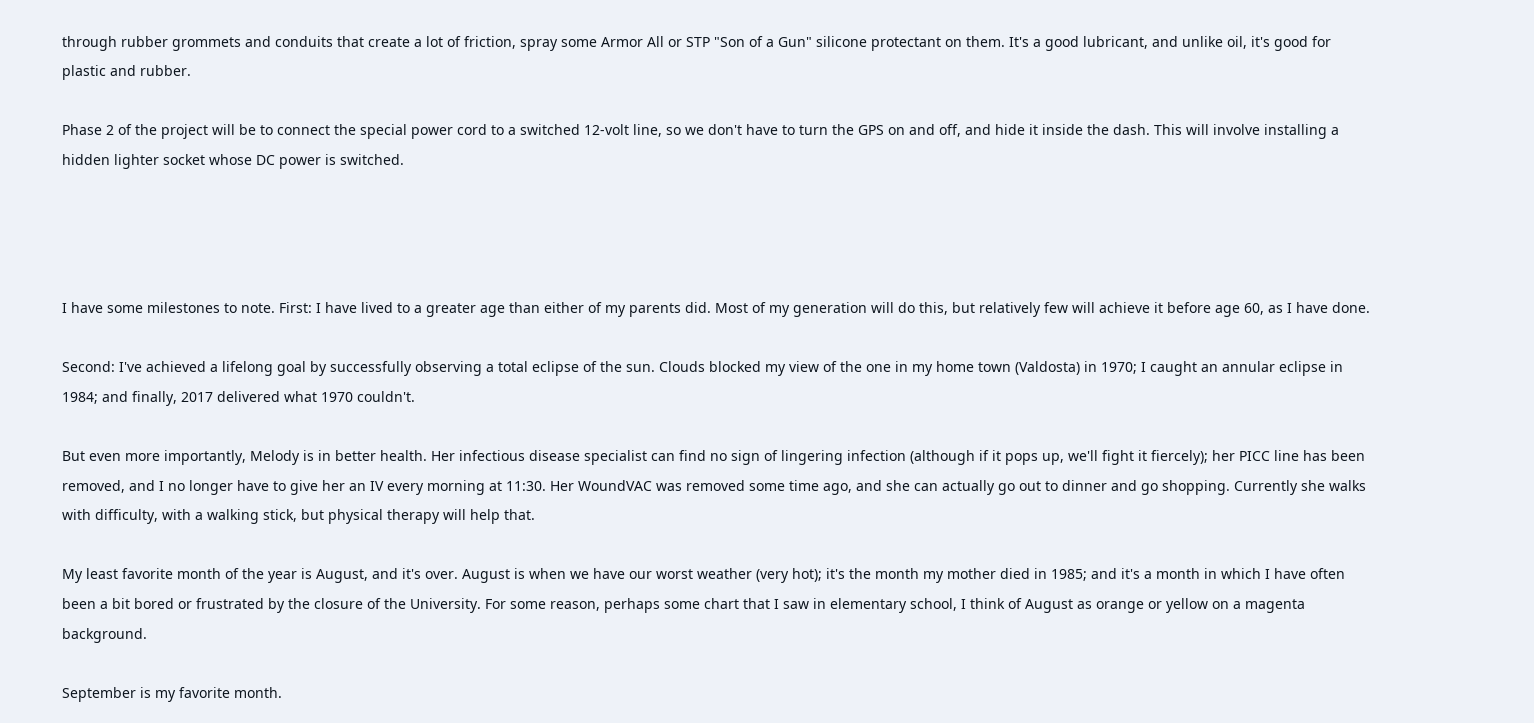through rubber grommets and conduits that create a lot of friction, spray some Armor All or STP "Son of a Gun" silicone protectant on them. It's a good lubricant, and unlike oil, it's good for plastic and rubber.

Phase 2 of the project will be to connect the special power cord to a switched 12-volt line, so we don't have to turn the GPS on and off, and hide it inside the dash. This will involve installing a hidden lighter socket whose DC power is switched.




I have some milestones to note. First: I have lived to a greater age than either of my parents did. Most of my generation will do this, but relatively few will achieve it before age 60, as I have done.

Second: I've achieved a lifelong goal by successfully observing a total eclipse of the sun. Clouds blocked my view of the one in my home town (Valdosta) in 1970; I caught an annular eclipse in 1984; and finally, 2017 delivered what 1970 couldn't.

But even more importantly, Melody is in better health. Her infectious disease specialist can find no sign of lingering infection (although if it pops up, we'll fight it fiercely); her PICC line has been removed, and I no longer have to give her an IV every morning at 11:30. Her WoundVAC was removed some time ago, and she can actually go out to dinner and go shopping. Currently she walks with difficulty, with a walking stick, but physical therapy will help that.

My least favorite month of the year is August, and it's over. August is when we have our worst weather (very hot); it's the month my mother died in 1985; and it's a month in which I have often been a bit bored or frustrated by the closure of the University. For some reason, perhaps some chart that I saw in elementary school, I think of August as orange or yellow on a magenta background.

September is my favorite month.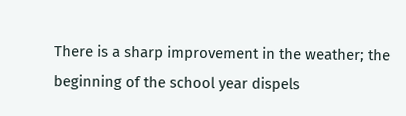There is a sharp improvement in the weather; the beginning of the school year dispels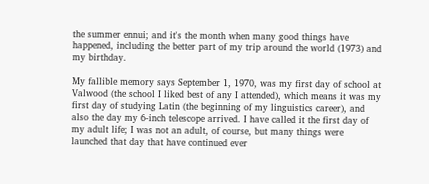the summer ennui; and it's the month when many good things have happened, including the better part of my trip around the world (1973) and my birthday.

My fallible memory says September 1, 1970, was my first day of school at Valwood (the school I liked best of any I attended), which means it was my first day of studying Latin (the beginning of my linguistics career), and also the day my 6-inch telescope arrived. I have called it the first day of my adult life; I was not an adult, of course, but many things were launched that day that have continued ever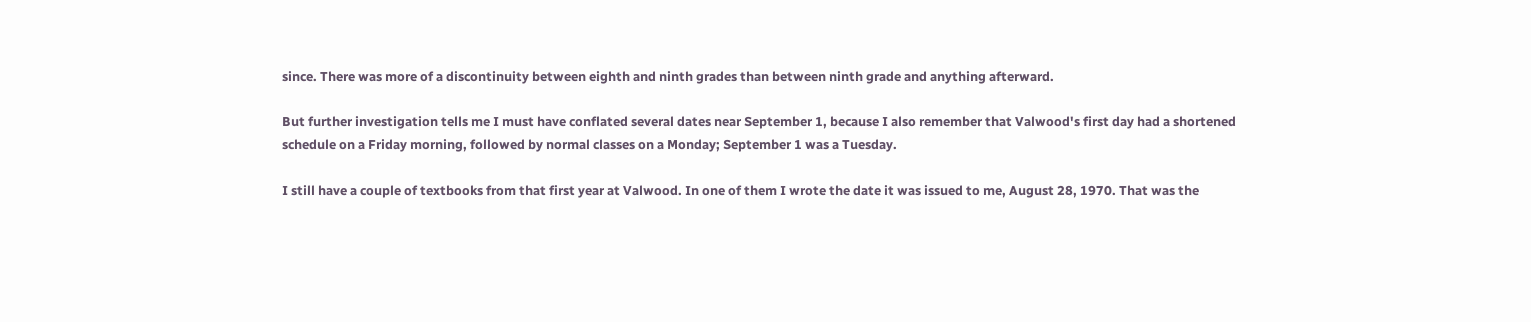since. There was more of a discontinuity between eighth and ninth grades than between ninth grade and anything afterward.

But further investigation tells me I must have conflated several dates near September 1, because I also remember that Valwood's first day had a shortened schedule on a Friday morning, followed by normal classes on a Monday; September 1 was a Tuesday.

I still have a couple of textbooks from that first year at Valwood. In one of them I wrote the date it was issued to me, August 28, 1970. That was the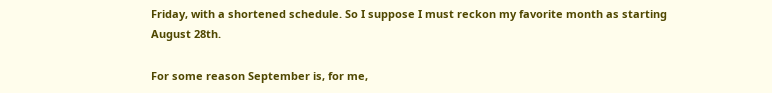Friday, with a shortened schedule. So I suppose I must reckon my favorite month as starting August 28th.

For some reason September is, for me,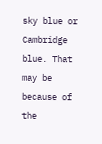sky blue or Cambridge blue. That may be because of the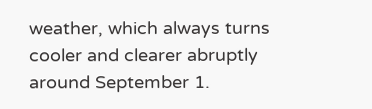weather, which always turns cooler and clearer abruptly around September 1.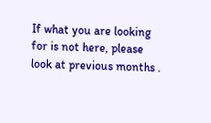If what you are looking for is not here, please look at previous months .